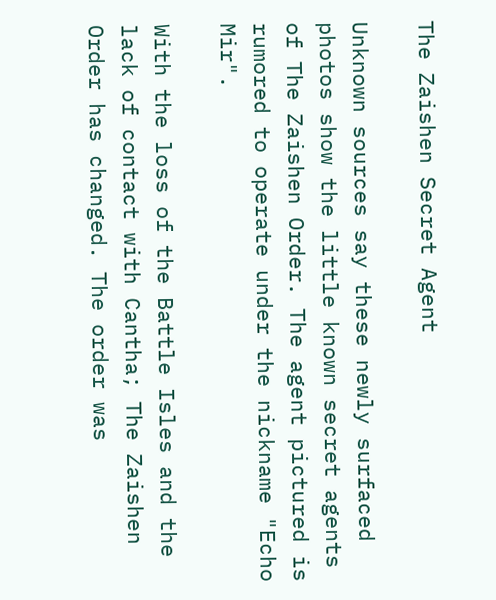The Zaishen Secret Agent

Unknown sources say these newly surfaced photos show the little known secret agents of The Zaishen Order. The agent pictured is rumored to operate under the nickname "Echo Mir".

With the loss of the Battle Isles and the lack of contact with Cantha; The Zaishen Order has changed. The order was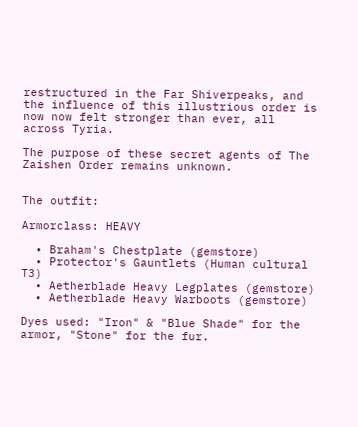restructured in the Far Shiverpeaks, and the influence of this illustrious order is now now felt stronger than ever, all across Tyria.

The purpose of these secret agents of The Zaishen Order remains unknown.


The outfit:

Armorclass: HEAVY

  • Braham's Chestplate (gemstore)
  • Protector's Gauntlets (Human cultural T3)
  • Aetherblade Heavy Legplates (gemstore)
  • Aetherblade Heavy Warboots (gemstore)

Dyes used: "Iron" & "Blue Shade" for the armor, "Stone" for the fur.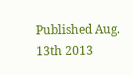Published Aug. 13th 2013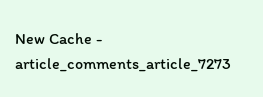New Cache - article_comments_article_7273